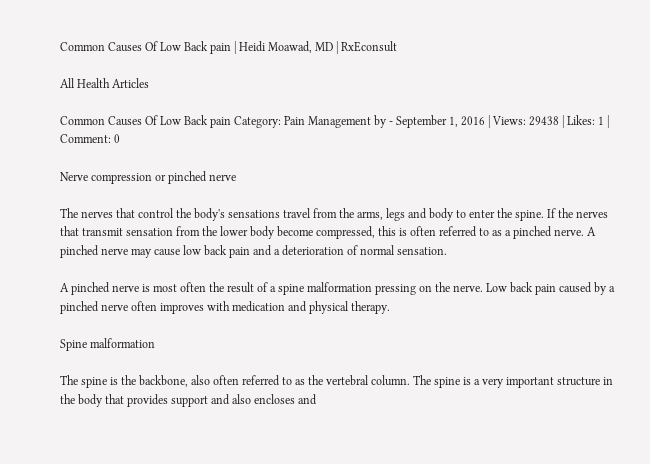Common Causes Of Low Back pain | Heidi Moawad, MD | RxEconsult

All Health Articles

Common Causes Of Low Back pain Category: Pain Management by - September 1, 2016 | Views: 29438 | Likes: 1 | Comment: 0

Nerve compression or pinched nerve

The nerves that control the body's sensations travel from the arms, legs and body to enter the spine. If the nerves that transmit sensation from the lower body become compressed, this is often referred to as a pinched nerve. A pinched nerve may cause low back pain and a deterioration of normal sensation.

A pinched nerve is most often the result of a spine malformation pressing on the nerve. Low back pain caused by a pinched nerve often improves with medication and physical therapy.

Spine malformation

The spine is the backbone, also often referred to as the vertebral column. The spine is a very important structure in the body that provides support and also encloses and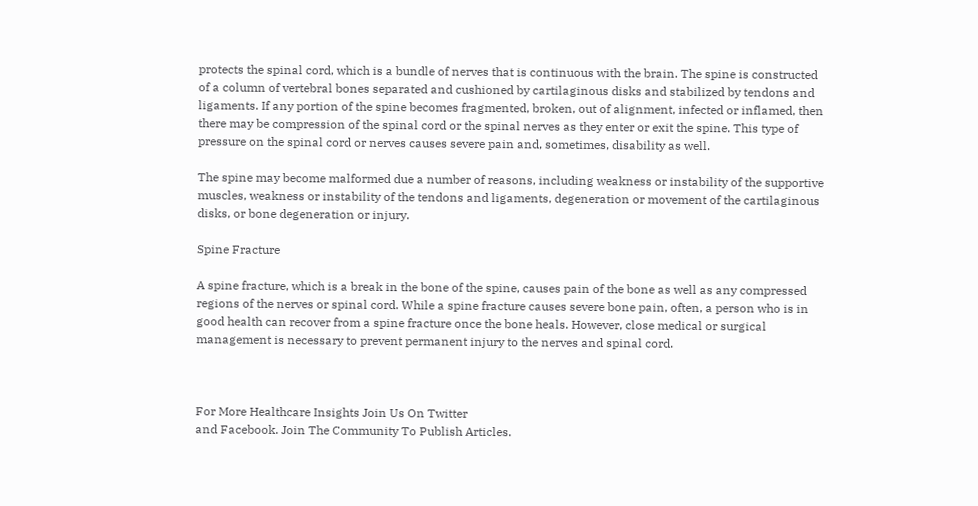protects the spinal cord, which is a bundle of nerves that is continuous with the brain. The spine is constructed of a column of vertebral bones separated and cushioned by cartilaginous disks and stabilized by tendons and ligaments. If any portion of the spine becomes fragmented, broken, out of alignment, infected or inflamed, then there may be compression of the spinal cord or the spinal nerves as they enter or exit the spine. This type of pressure on the spinal cord or nerves causes severe pain and, sometimes, disability as well.

The spine may become malformed due a number of reasons, including weakness or instability of the supportive muscles, weakness or instability of the tendons and ligaments, degeneration or movement of the cartilaginous disks, or bone degeneration or injury.

Spine Fracture

A spine fracture, which is a break in the bone of the spine, causes pain of the bone as well as any compressed regions of the nerves or spinal cord. While a spine fracture causes severe bone pain, often, a person who is in good health can recover from a spine fracture once the bone heals. However, close medical or surgical management is necessary to prevent permanent injury to the nerves and spinal cord.



For More Healthcare Insights Join Us On Twitter
and Facebook. Join The Community To Publish Articles.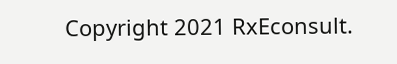Copyright 2021 RxEconsult.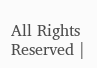All Rights Reserved |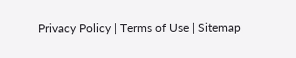Privacy Policy | Terms of Use | Sitemap